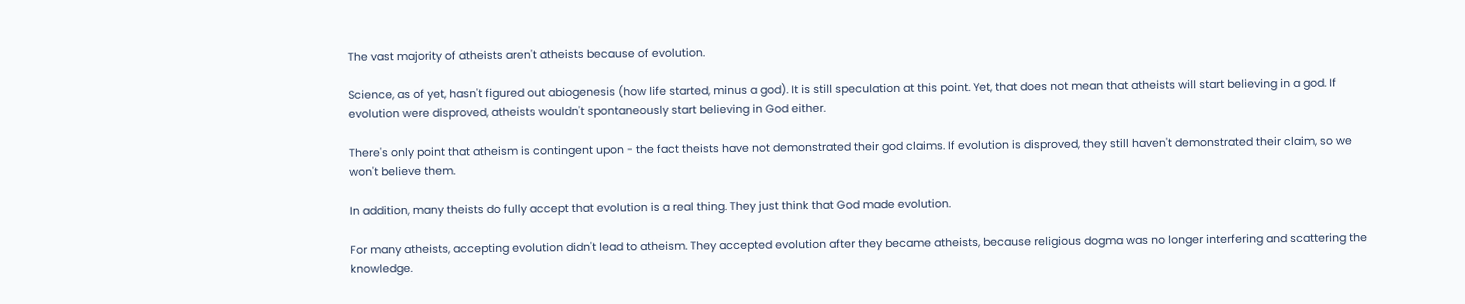The vast majority of atheists aren't atheists because of evolution.

Science, as of yet, hasn't figured out abiogenesis (how life started, minus a god). It is still speculation at this point. Yet, that does not mean that atheists will start believing in a god. If evolution were disproved, atheists wouldn't spontaneously start believing in God either.

There's only point that atheism is contingent upon - the fact theists have not demonstrated their god claims. If evolution is disproved, they still haven't demonstrated their claim, so we won't believe them.

In addition, many theists do fully accept that evolution is a real thing. They just think that God made evolution.

For many atheists, accepting evolution didn't lead to atheism. They accepted evolution after they became atheists, because religious dogma was no longer interfering and scattering the knowledge.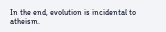In the end, evolution is incidental to atheism.